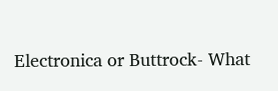Electronica or Buttrock- What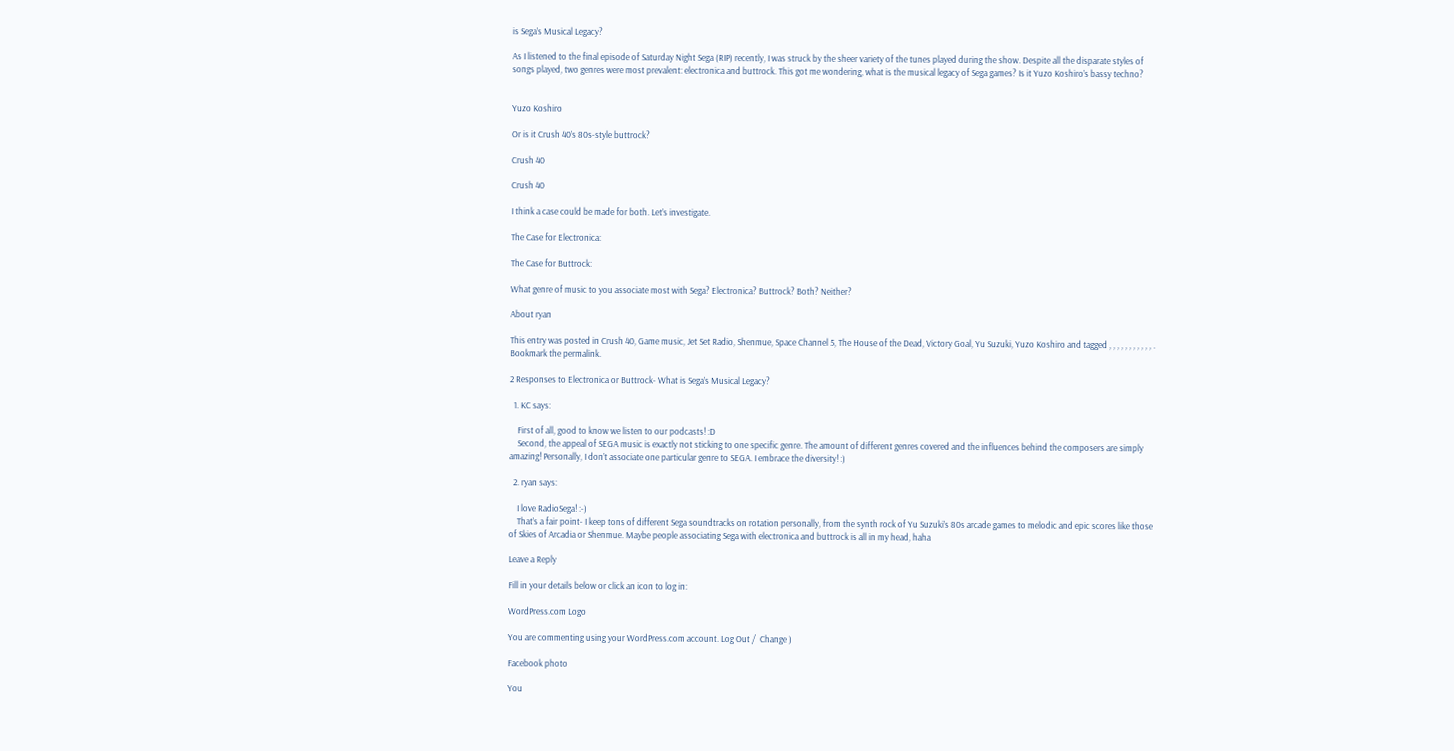is Sega’s Musical Legacy?

As I listened to the final episode of Saturday Night Sega (RIP) recently, I was struck by the sheer variety of the tunes played during the show. Despite all the disparate styles of songs played, two genres were most prevalent: electronica and buttrock. This got me wondering, what is the musical legacy of Sega games? Is it Yuzo Koshiro’s bassy techno?


Yuzo Koshiro

Or is it Crush 40’s 80s-style buttrock?

Crush 40

Crush 40

I think a case could be made for both. Let’s investigate.

The Case for Electronica:

The Case for Buttrock:

What genre of music to you associate most with Sega? Electronica? Buttrock? Both? Neither?

About ryan

This entry was posted in Crush 40, Game music, Jet Set Radio, Shenmue, Space Channel 5, The House of the Dead, Victory Goal, Yu Suzuki, Yuzo Koshiro and tagged , , , , , , , , , , , . Bookmark the permalink.

2 Responses to Electronica or Buttrock- What is Sega’s Musical Legacy?

  1. KC says:

    First of all, good to know we listen to our podcasts! :D
    Second, the appeal of SEGA music is exactly not sticking to one specific genre. The amount of different genres covered and the influences behind the composers are simply amazing! Personally, I don’t associate one particular genre to SEGA. I embrace the diversity! :)

  2. ryan says:

    I love RadioSega! :-)
    That’s a fair point- I keep tons of different Sega soundtracks on rotation personally, from the synth rock of Yu Suzuki’s 80s arcade games to melodic and epic scores like those of Skies of Arcadia or Shenmue. Maybe people associating Sega with electronica and buttrock is all in my head, haha

Leave a Reply

Fill in your details below or click an icon to log in:

WordPress.com Logo

You are commenting using your WordPress.com account. Log Out /  Change )

Facebook photo

You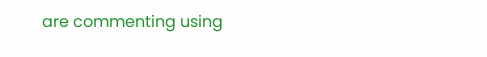are commenting using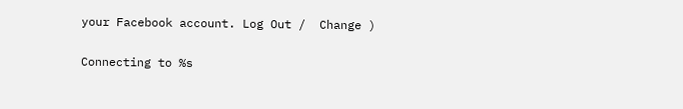your Facebook account. Log Out /  Change )

Connecting to %s